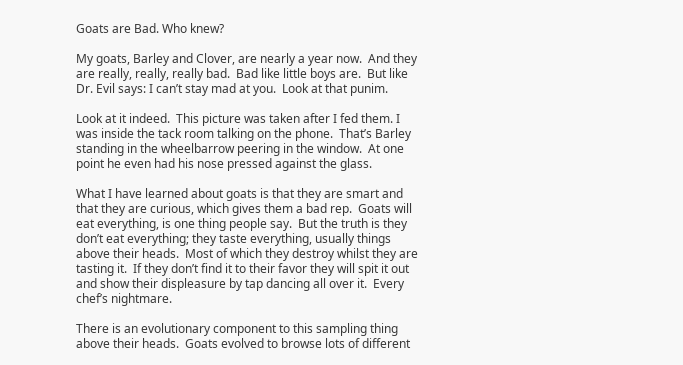Goats are Bad. Who knew?

My goats, Barley and Clover, are nearly a year now.  And they are really, really, really bad.  Bad like little boys are.  But like Dr. Evil says: I can’t stay mad at you.  Look at that punim.

Look at it indeed.  This picture was taken after I fed them. I was inside the tack room talking on the phone.  That’s Barley standing in the wheelbarrow peering in the window.  At one point he even had his nose pressed against the glass.

What I have learned about goats is that they are smart and that they are curious, which gives them a bad rep.  Goats will eat everything, is one thing people say.  But the truth is they don’t eat everything; they taste everything, usually things above their heads.  Most of which they destroy whilst they are tasting it.  If they don’t find it to their favor they will spit it out and show their displeasure by tap dancing all over it.  Every chef’s nightmare.

There is an evolutionary component to this sampling thing above their heads.  Goats evolved to browse lots of different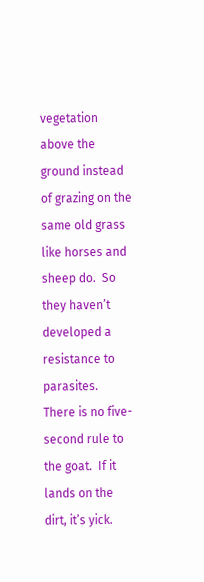vegetation above the ground instead of grazing on the same old grass like horses and sheep do.  So they haven’t developed a resistance to parasites.  There is no five-second rule to the goat.  If it lands on the dirt, it’s yick.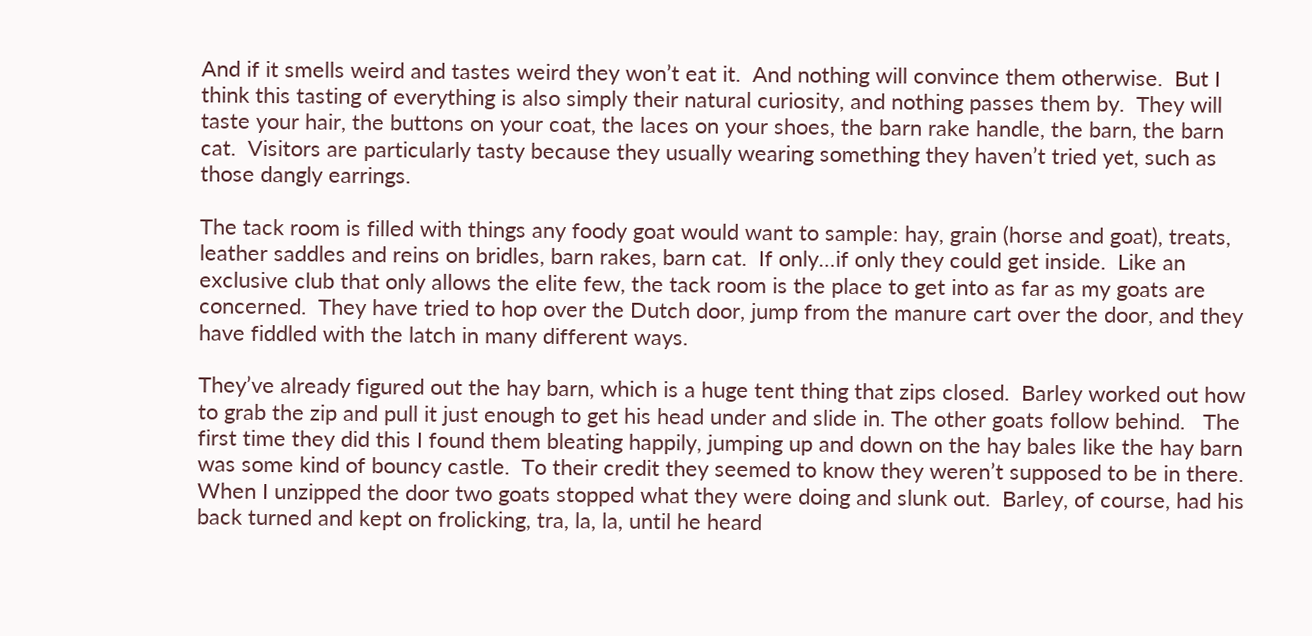And if it smells weird and tastes weird they won’t eat it.  And nothing will convince them otherwise.  But I think this tasting of everything is also simply their natural curiosity, and nothing passes them by.  They will taste your hair, the buttons on your coat, the laces on your shoes, the barn rake handle, the barn, the barn cat.  Visitors are particularly tasty because they usually wearing something they haven’t tried yet, such as those dangly earrings.

The tack room is filled with things any foody goat would want to sample: hay, grain (horse and goat), treats, leather saddles and reins on bridles, barn rakes, barn cat.  If only…if only they could get inside.  Like an exclusive club that only allows the elite few, the tack room is the place to get into as far as my goats are concerned.  They have tried to hop over the Dutch door, jump from the manure cart over the door, and they have fiddled with the latch in many different ways.

They’ve already figured out the hay barn, which is a huge tent thing that zips closed.  Barley worked out how to grab the zip and pull it just enough to get his head under and slide in. The other goats follow behind.   The first time they did this I found them bleating happily, jumping up and down on the hay bales like the hay barn was some kind of bouncy castle.  To their credit they seemed to know they weren’t supposed to be in there.  When I unzipped the door two goats stopped what they were doing and slunk out.  Barley, of course, had his back turned and kept on frolicking, tra, la, la, until he heard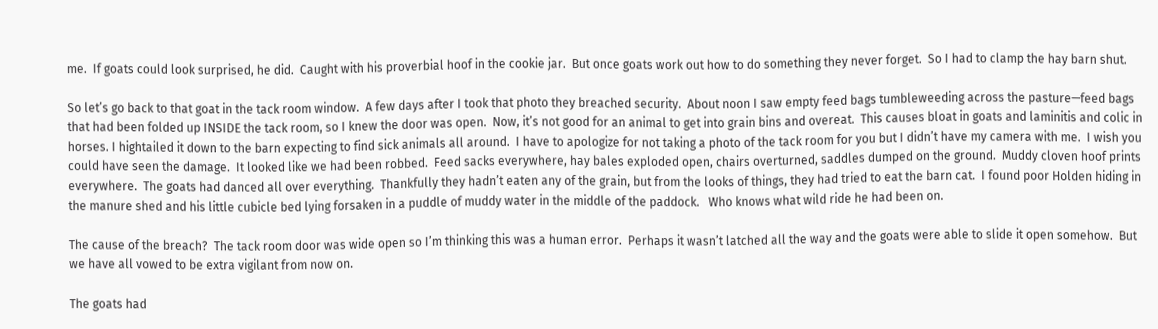me.  If goats could look surprised, he did.  Caught with his proverbial hoof in the cookie jar.  But once goats work out how to do something they never forget.  So I had to clamp the hay barn shut.

So let’s go back to that goat in the tack room window.  A few days after I took that photo they breached security.  About noon I saw empty feed bags tumbleweeding across the pasture—feed bags that had been folded up INSIDE the tack room, so I knew the door was open.  Now, it’s not good for an animal to get into grain bins and overeat.  This causes bloat in goats and laminitis and colic in horses. I hightailed it down to the barn expecting to find sick animals all around.  I have to apologize for not taking a photo of the tack room for you but I didn’t have my camera with me.  I wish you could have seen the damage.  It looked like we had been robbed.  Feed sacks everywhere, hay bales exploded open, chairs overturned, saddles dumped on the ground.  Muddy cloven hoof prints everywhere.  The goats had danced all over everything.  Thankfully they hadn’t eaten any of the grain, but from the looks of things, they had tried to eat the barn cat.  I found poor Holden hiding in the manure shed and his little cubicle bed lying forsaken in a puddle of muddy water in the middle of the paddock.   Who knows what wild ride he had been on.

The cause of the breach?  The tack room door was wide open so I’m thinking this was a human error.  Perhaps it wasn’t latched all the way and the goats were able to slide it open somehow.  But we have all vowed to be extra vigilant from now on.

The goats had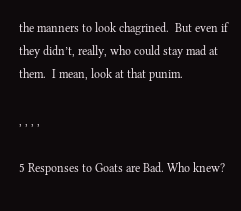the manners to look chagrined.  But even if they didn’t, really, who could stay mad at them.  I mean, look at that punim.

, , , ,

5 Responses to Goats are Bad. Who knew?